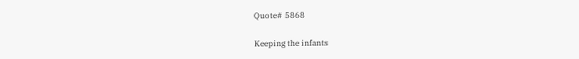Quote# 5868

Keeping the infants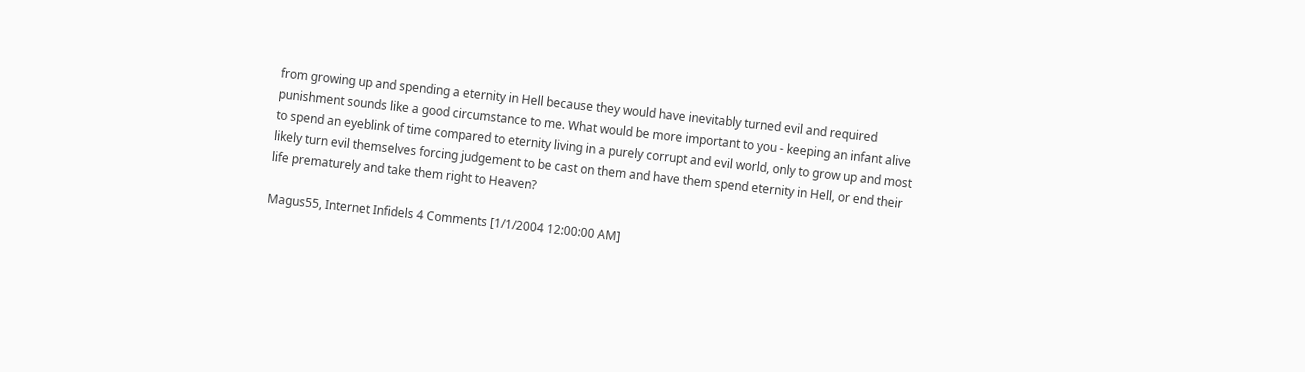from growing up and spending a eternity in Hell because they would have inevitably turned evil and required punishment sounds like a good circumstance to me. What would be more important to you - keeping an infant alive to spend an eyeblink of time compared to eternity living in a purely corrupt and evil world, only to grow up and most likely turn evil themselves forcing judgement to be cast on them and have them spend eternity in Hell, or end their life prematurely and take them right to Heaven?

Magus55, Internet Infidels 4 Comments [1/1/2004 12:00:00 AM]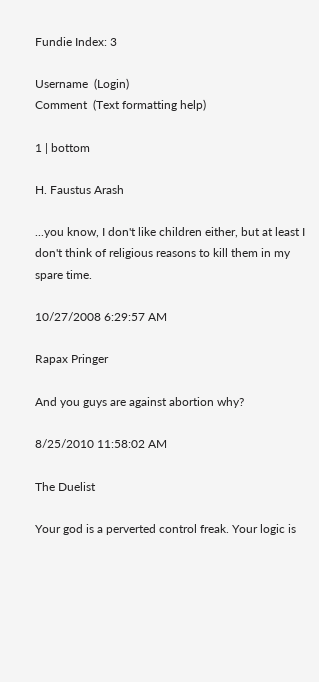Fundie Index: 3

Username  (Login)
Comment  (Text formatting help)

1 | bottom

H. Faustus Arash

...you know, I don't like children either, but at least I don't think of religious reasons to kill them in my spare time.

10/27/2008 6:29:57 AM

Rapax Pringer

And you guys are against abortion why?

8/25/2010 11:58:02 AM

The Duelist

Your god is a perverted control freak. Your logic is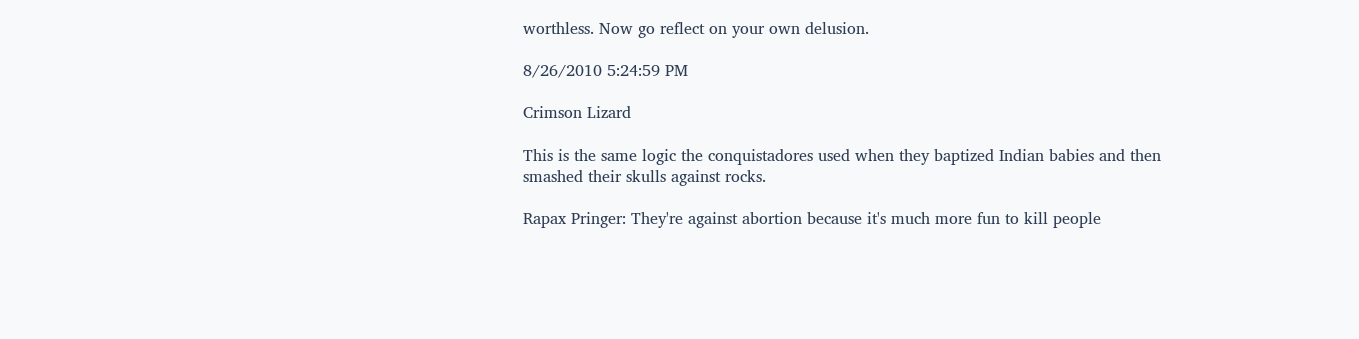worthless. Now go reflect on your own delusion.

8/26/2010 5:24:59 PM

Crimson Lizard

This is the same logic the conquistadores used when they baptized Indian babies and then smashed their skulls against rocks.

Rapax Pringer: They're against abortion because it's much more fun to kill people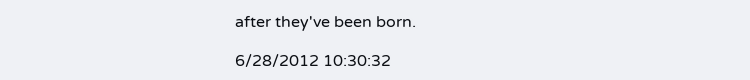after they've been born.

6/28/2012 10:30:32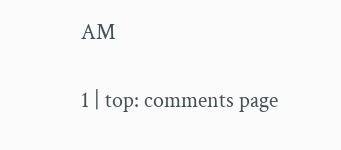AM

1 | top: comments page